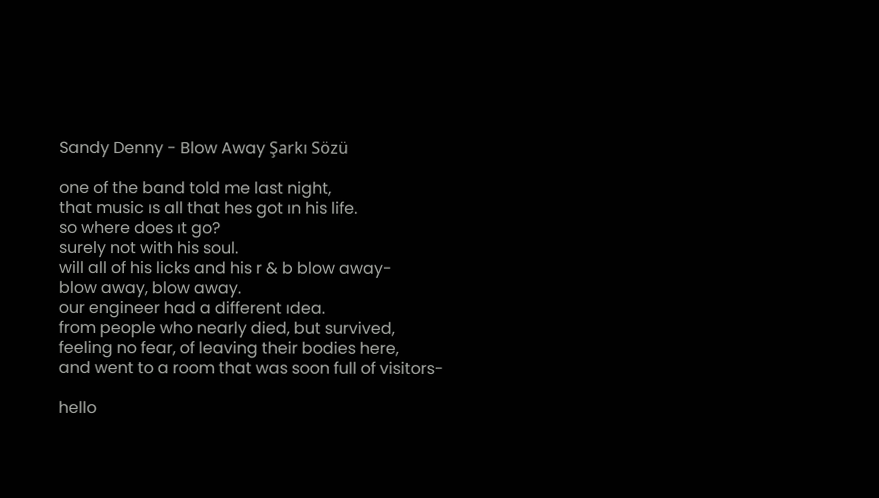Sandy Denny - Blow Away Şarkı Sözü

one of the band told me last night,
that music ıs all that hes got ın his life.
so where does ıt go?
surely not with his soul.
will all of his licks and his r & b blow away-
blow away, blow away.
our engineer had a different ıdea.
from people who nearly died, but survived,
feeling no fear, of leaving their bodies here,
and went to a room that was soon full of visitors-

hello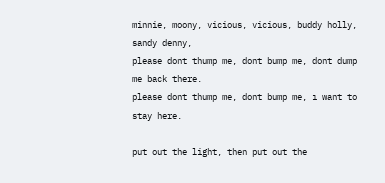minnie, moony, vicious, vicious, buddy holly, sandy denny,
please dont thump me, dont bump me, dont dump me back there.
please dont thump me, dont bump me, ı want to stay here.

put out the light, then put out the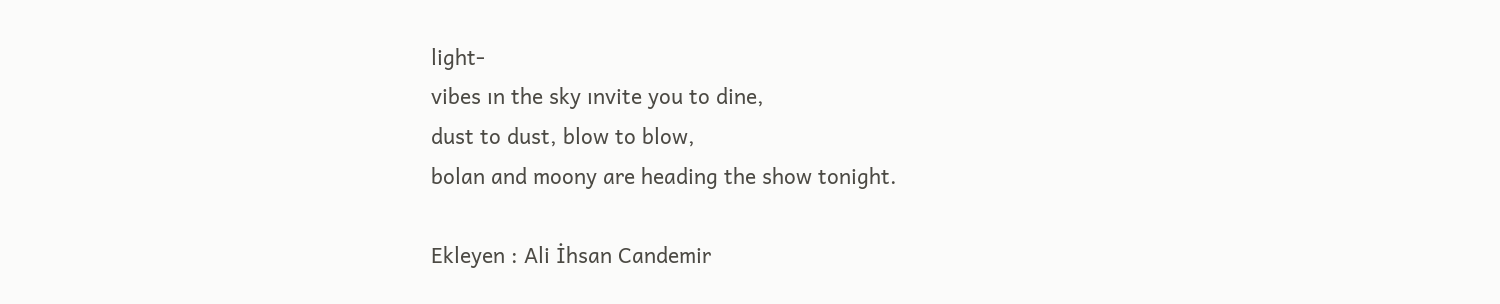light-
vibes ın the sky ınvite you to dine,
dust to dust, blow to blow,
bolan and moony are heading the show tonight.

Ekleyen : Ali İhsan Candemir